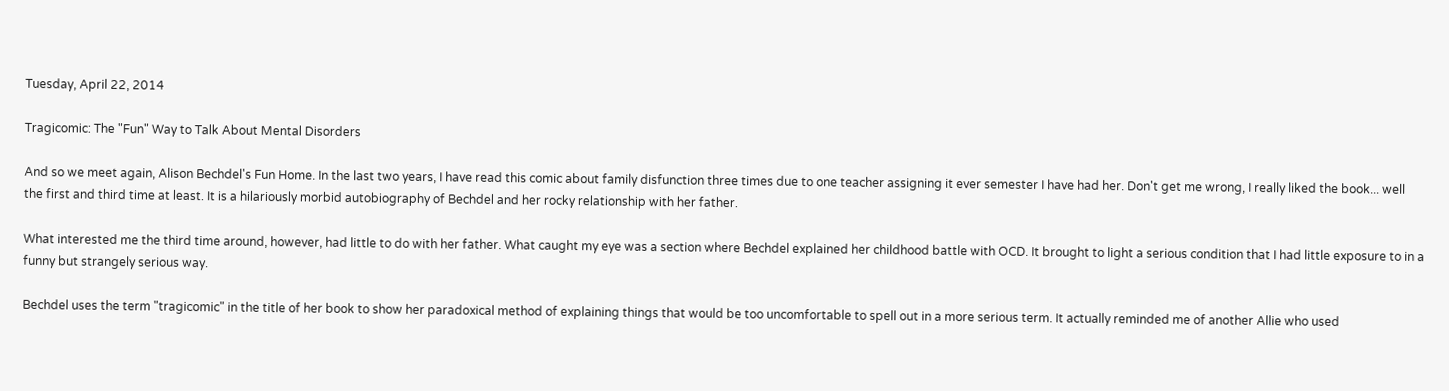Tuesday, April 22, 2014

Tragicomic: The "Fun" Way to Talk About Mental Disorders

And so we meet again, Alison Bechdel's Fun Home. In the last two years, I have read this comic about family disfunction three times due to one teacher assigning it ever semester I have had her. Don't get me wrong, I really liked the book... well the first and third time at least. It is a hilariously morbid autobiography of Bechdel and her rocky relationship with her father.

What interested me the third time around, however, had little to do with her father. What caught my eye was a section where Bechdel explained her childhood battle with OCD. It brought to light a serious condition that I had little exposure to in a funny but strangely serious way.

Bechdel uses the term "tragicomic" in the title of her book to show her paradoxical method of explaining things that would be too uncomfortable to spell out in a more serious term. It actually reminded me of another Allie who used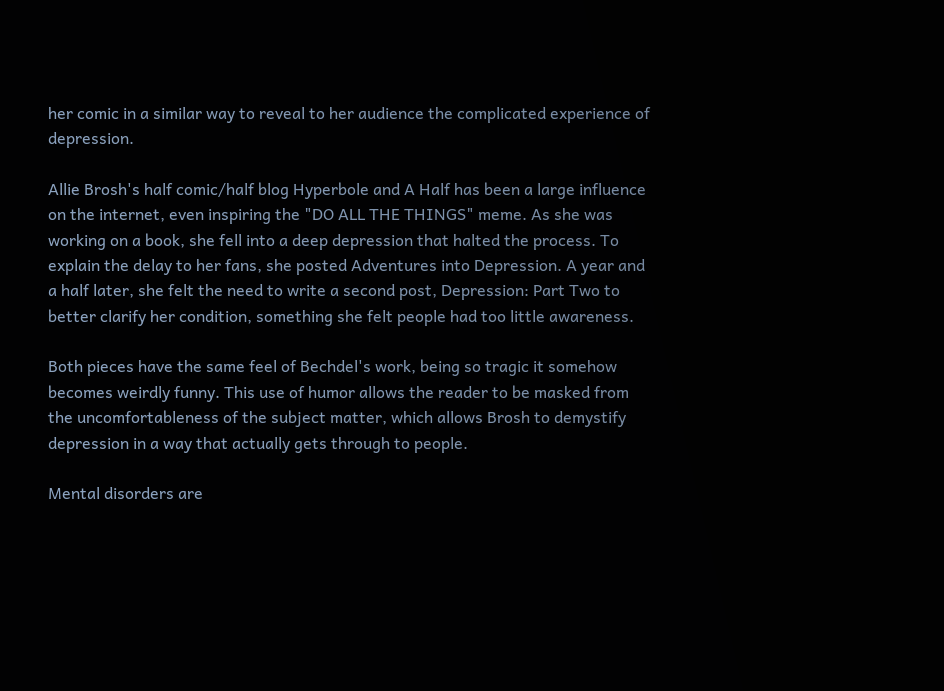her comic in a similar way to reveal to her audience the complicated experience of depression.

Allie Brosh's half comic/half blog Hyperbole and A Half has been a large influence on the internet, even inspiring the "DO ALL THE THINGS" meme. As she was working on a book, she fell into a deep depression that halted the process. To explain the delay to her fans, she posted Adventures into Depression. A year and a half later, she felt the need to write a second post, Depression: Part Two to better clarify her condition, something she felt people had too little awareness.

Both pieces have the same feel of Bechdel's work, being so tragic it somehow becomes weirdly funny. This use of humor allows the reader to be masked from the uncomfortableness of the subject matter, which allows Brosh to demystify depression in a way that actually gets through to people.

Mental disorders are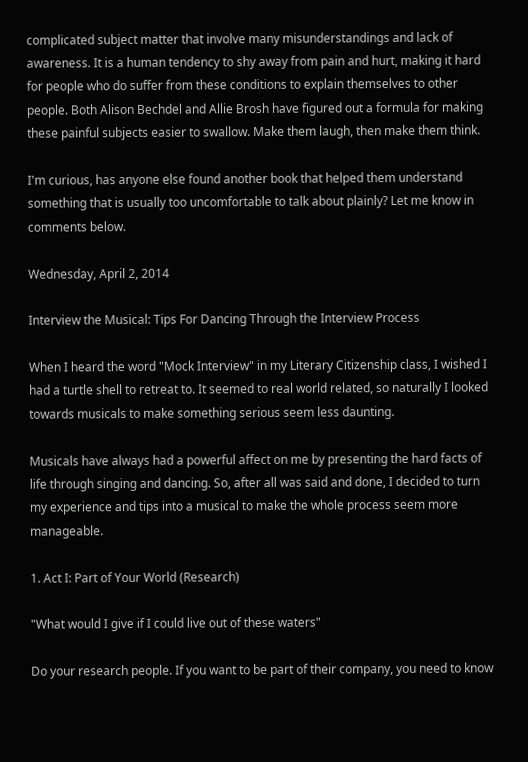complicated subject matter that involve many misunderstandings and lack of awareness. It is a human tendency to shy away from pain and hurt, making it hard for people who do suffer from these conditions to explain themselves to other people. Both Alison Bechdel and Allie Brosh have figured out a formula for making these painful subjects easier to swallow. Make them laugh, then make them think.

I'm curious, has anyone else found another book that helped them understand something that is usually too uncomfortable to talk about plainly? Let me know in comments below.

Wednesday, April 2, 2014

Interview the Musical: Tips For Dancing Through the Interview Process

When I heard the word "Mock Interview" in my Literary Citizenship class, I wished I had a turtle shell to retreat to. It seemed to real world related, so naturally I looked towards musicals to make something serious seem less daunting.

Musicals have always had a powerful affect on me by presenting the hard facts of life through singing and dancing. So, after all was said and done, I decided to turn my experience and tips into a musical to make the whole process seem more manageable.

1. Act I: Part of Your World (Research)

"What would I give if I could live out of these waters"

Do your research people. If you want to be part of their company, you need to know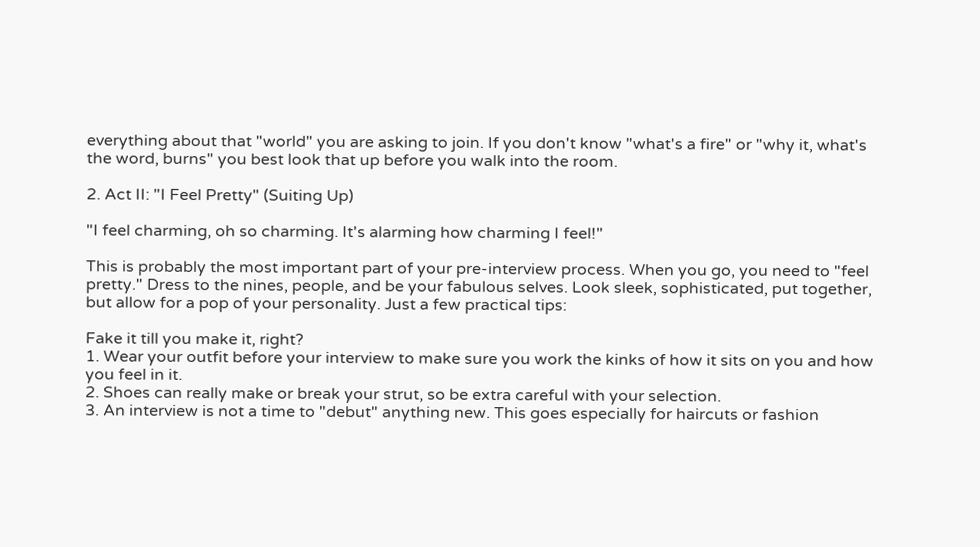everything about that "world" you are asking to join. If you don't know "what's a fire" or "why it, what's the word, burns" you best look that up before you walk into the room.

2. Act II: "I Feel Pretty" (Suiting Up)

"I feel charming, oh so charming. It's alarming how charming I feel!"

This is probably the most important part of your pre-interview process. When you go, you need to "feel pretty." Dress to the nines, people, and be your fabulous selves. Look sleek, sophisticated, put together, but allow for a pop of your personality. Just a few practical tips:

Fake it till you make it, right?
1. Wear your outfit before your interview to make sure you work the kinks of how it sits on you and how you feel in it.
2. Shoes can really make or break your strut, so be extra careful with your selection.
3. An interview is not a time to "debut" anything new. This goes especially for haircuts or fashion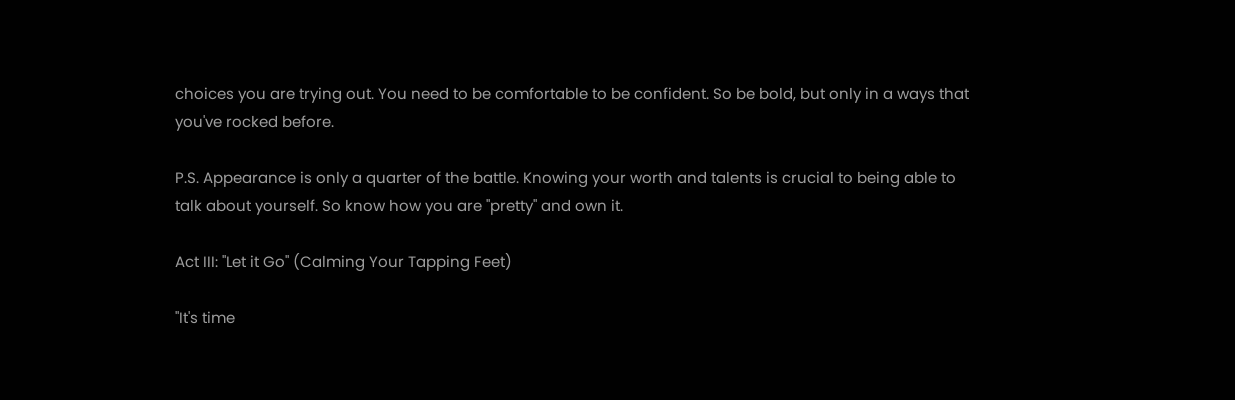choices you are trying out. You need to be comfortable to be confident. So be bold, but only in a ways that you've rocked before.

P.S. Appearance is only a quarter of the battle. Knowing your worth and talents is crucial to being able to talk about yourself. So know how you are "pretty" and own it.

Act III: "Let it Go" (Calming Your Tapping Feet)

"It's time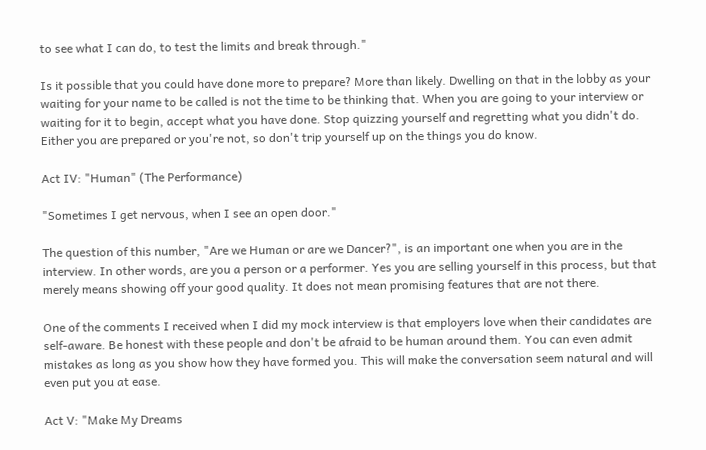to see what I can do, to test the limits and break through."

Is it possible that you could have done more to prepare? More than likely. Dwelling on that in the lobby as your waiting for your name to be called is not the time to be thinking that. When you are going to your interview or waiting for it to begin, accept what you have done. Stop quizzing yourself and regretting what you didn't do. Either you are prepared or you're not, so don't trip yourself up on the things you do know.

Act IV: "Human" (The Performance)

"Sometimes I get nervous, when I see an open door."

The question of this number, "Are we Human or are we Dancer?", is an important one when you are in the interview. In other words, are you a person or a performer. Yes you are selling yourself in this process, but that merely means showing off your good quality. It does not mean promising features that are not there.

One of the comments I received when I did my mock interview is that employers love when their candidates are self-aware. Be honest with these people and don't be afraid to be human around them. You can even admit mistakes as long as you show how they have formed you. This will make the conversation seem natural and will even put you at ease.

Act V: "Make My Dreams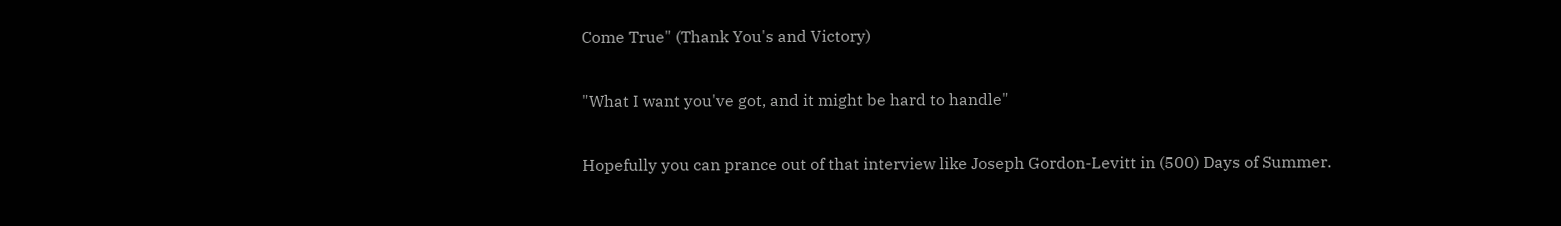Come True" (Thank You's and Victory)

"What I want you've got, and it might be hard to handle"

Hopefully you can prance out of that interview like Joseph Gordon-Levitt in (500) Days of Summer.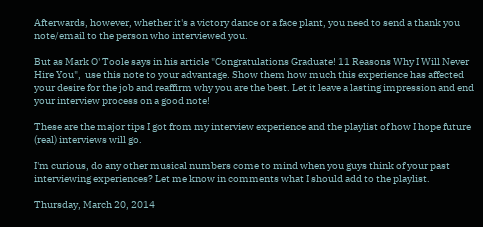Afterwards, however, whether it's a victory dance or a face plant, you need to send a thank you note/email to the person who interviewed you.

But as Mark O' Toole says in his article "Congratulations Graduate! 11 Reasons Why I Will Never Hire You",  use this note to your advantage. Show them how much this experience has affected your desire for the job and reaffirm why you are the best. Let it leave a lasting impression and end your interview process on a good note!

These are the major tips I got from my interview experience and the playlist of how I hope future (real) interviews will go.

I'm curious, do any other musical numbers come to mind when you guys think of your past interviewing experiences? Let me know in comments what I should add to the playlist.

Thursday, March 20, 2014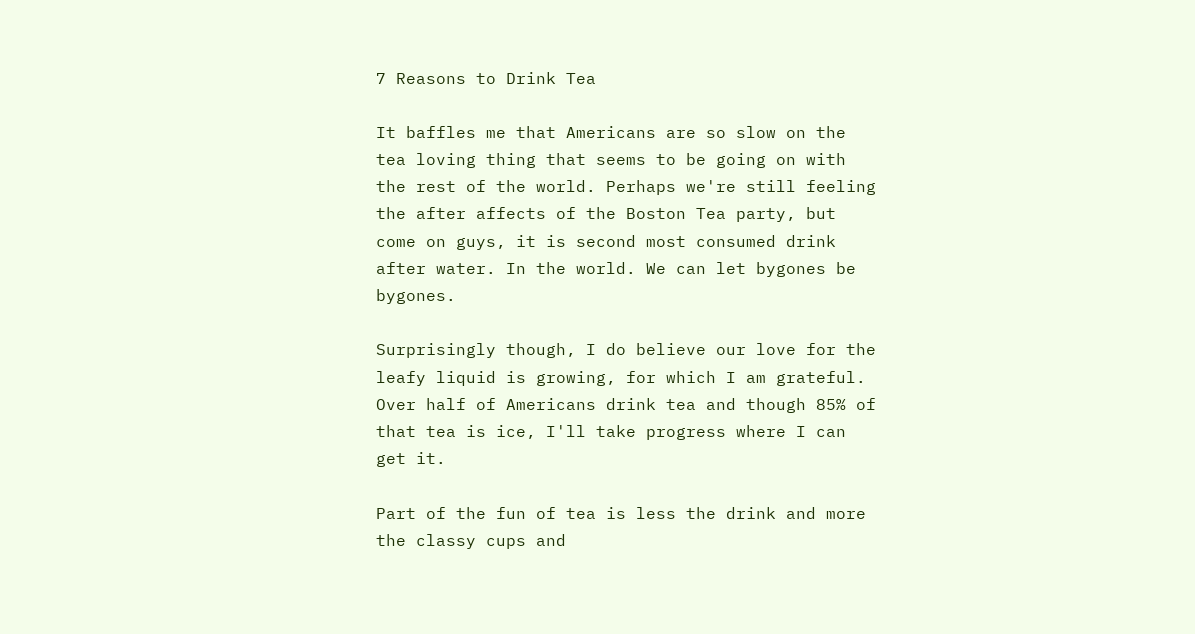7 Reasons to Drink Tea

It baffles me that Americans are so slow on the tea loving thing that seems to be going on with the rest of the world. Perhaps we're still feeling the after affects of the Boston Tea party, but come on guys, it is second most consumed drink after water. In the world. We can let bygones be bygones.

Surprisingly though, I do believe our love for the leafy liquid is growing, for which I am grateful. Over half of Americans drink tea and though 85% of that tea is ice, I'll take progress where I can get it.

Part of the fun of tea is less the drink and more the classy cups and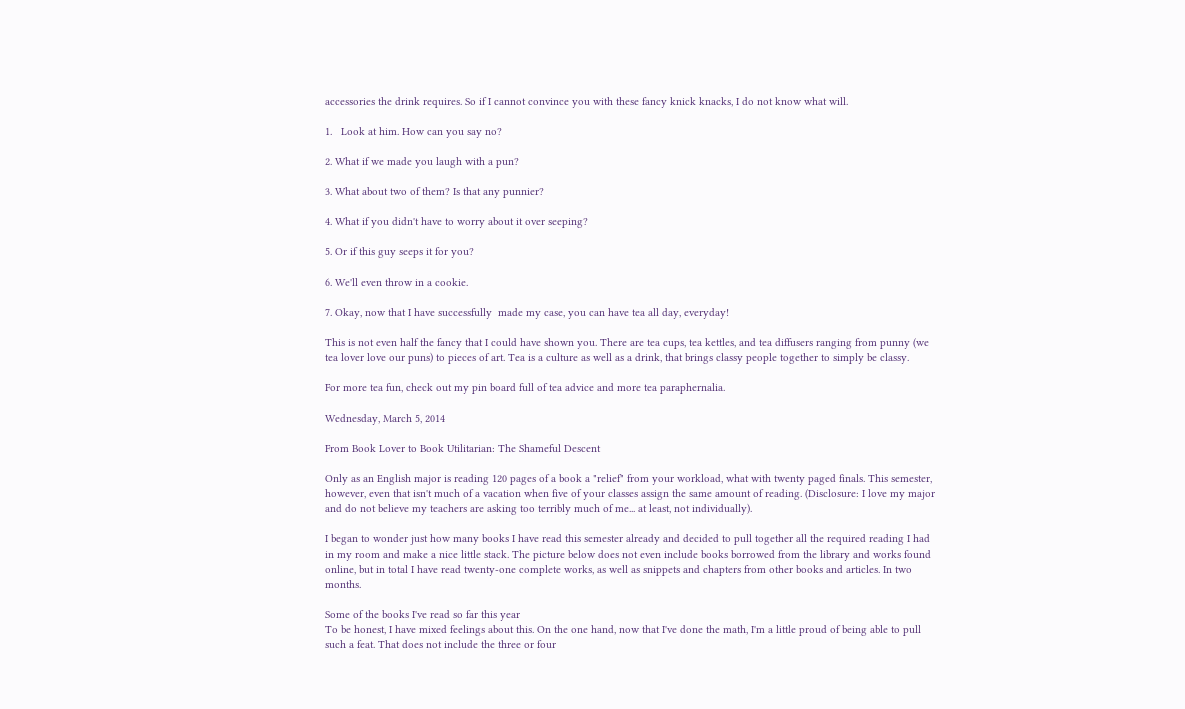accessories the drink requires. So if I cannot convince you with these fancy knick knacks, I do not know what will.

1.   Look at him. How can you say no?

2. What if we made you laugh with a pun?

3. What about two of them? Is that any punnier?

4. What if you didn't have to worry about it over seeping?

5. Or if this guy seeps it for you?

6. We'll even throw in a cookie.

7. Okay, now that I have successfully  made my case, you can have tea all day, everyday!

This is not even half the fancy that I could have shown you. There are tea cups, tea kettles, and tea diffusers ranging from punny (we tea lover love our puns) to pieces of art. Tea is a culture as well as a drink, that brings classy people together to simply be classy.

For more tea fun, check out my pin board full of tea advice and more tea paraphernalia.

Wednesday, March 5, 2014

From Book Lover to Book Utilitarian: The Shameful Descent

Only as an English major is reading 120 pages of a book a "relief" from your workload, what with twenty paged finals. This semester, however, even that isn't much of a vacation when five of your classes assign the same amount of reading. (Disclosure: I love my major and do not believe my teachers are asking too terribly much of me... at least, not individually).

I began to wonder just how many books I have read this semester already and decided to pull together all the required reading I had in my room and make a nice little stack. The picture below does not even include books borrowed from the library and works found online, but in total I have read twenty-one complete works, as well as snippets and chapters from other books and articles. In two months.

Some of the books I've read so far this year
To be honest, I have mixed feelings about this. On the one hand, now that I've done the math, I'm a little proud of being able to pull such a feat. That does not include the three or four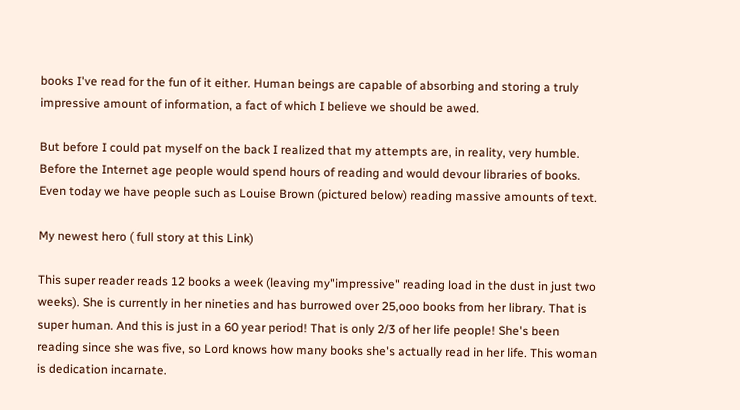books I've read for the fun of it either. Human beings are capable of absorbing and storing a truly impressive amount of information, a fact of which I believe we should be awed.

But before I could pat myself on the back I realized that my attempts are, in reality, very humble. Before the Internet age people would spend hours of reading and would devour libraries of books. Even today we have people such as Louise Brown (pictured below) reading massive amounts of text.

My newest hero ( full story at this Link)

This super reader reads 12 books a week (leaving my"impressive" reading load in the dust in just two weeks). She is currently in her nineties and has burrowed over 25,ooo books from her library. That is super human. And this is just in a 60 year period! That is only 2/3 of her life people! She's been reading since she was five, so Lord knows how many books she's actually read in her life. This woman is dedication incarnate.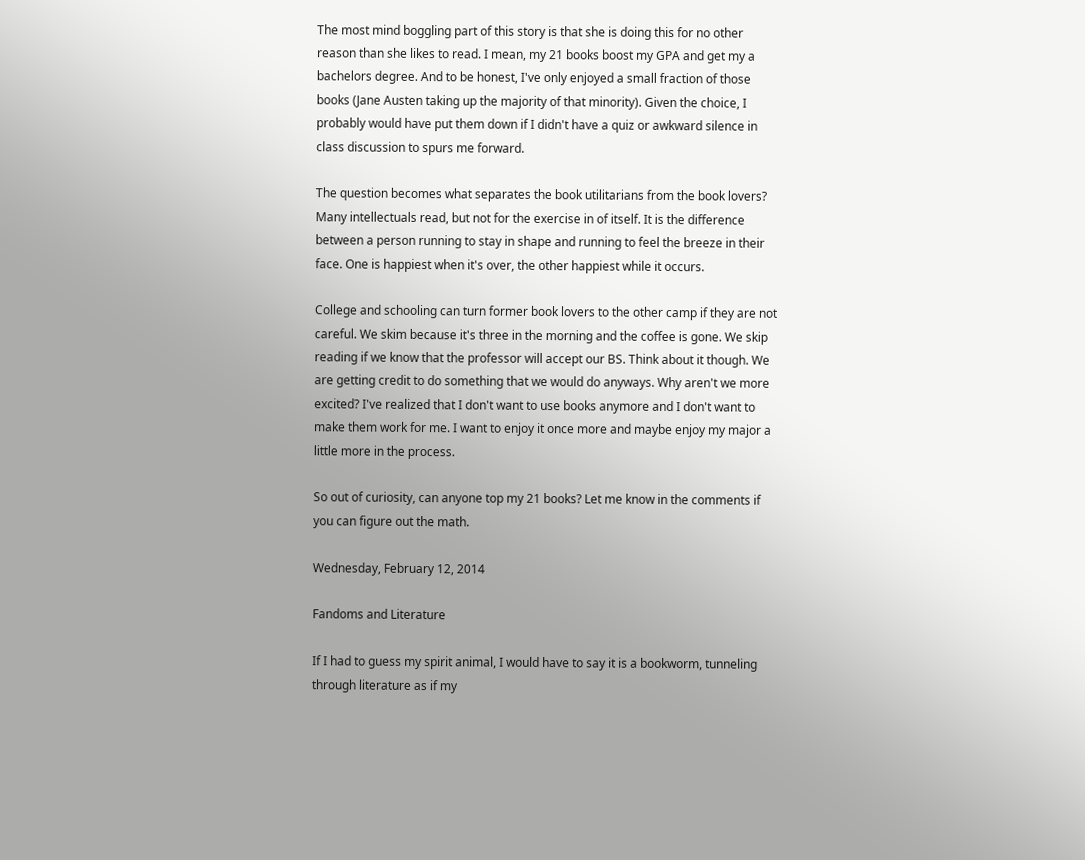The most mind boggling part of this story is that she is doing this for no other reason than she likes to read. I mean, my 21 books boost my GPA and get my a bachelors degree. And to be honest, I've only enjoyed a small fraction of those books (Jane Austen taking up the majority of that minority). Given the choice, I probably would have put them down if I didn't have a quiz or awkward silence in class discussion to spurs me forward.

The question becomes what separates the book utilitarians from the book lovers? Many intellectuals read, but not for the exercise in of itself. It is the difference between a person running to stay in shape and running to feel the breeze in their face. One is happiest when it's over, the other happiest while it occurs.

College and schooling can turn former book lovers to the other camp if they are not careful. We skim because it's three in the morning and the coffee is gone. We skip reading if we know that the professor will accept our BS. Think about it though. We are getting credit to do something that we would do anyways. Why aren't we more excited? I've realized that I don't want to use books anymore and I don't want to make them work for me. I want to enjoy it once more and maybe enjoy my major a little more in the process.

So out of curiosity, can anyone top my 21 books? Let me know in the comments if you can figure out the math.

Wednesday, February 12, 2014

Fandoms and Literature

If I had to guess my spirit animal, I would have to say it is a bookworm, tunneling through literature as if my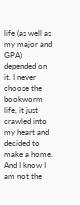life (as well as my major and GPA) depended on it. I never choose the bookworm life, it just crawled into my heart and decided to make a home. And I know I am not the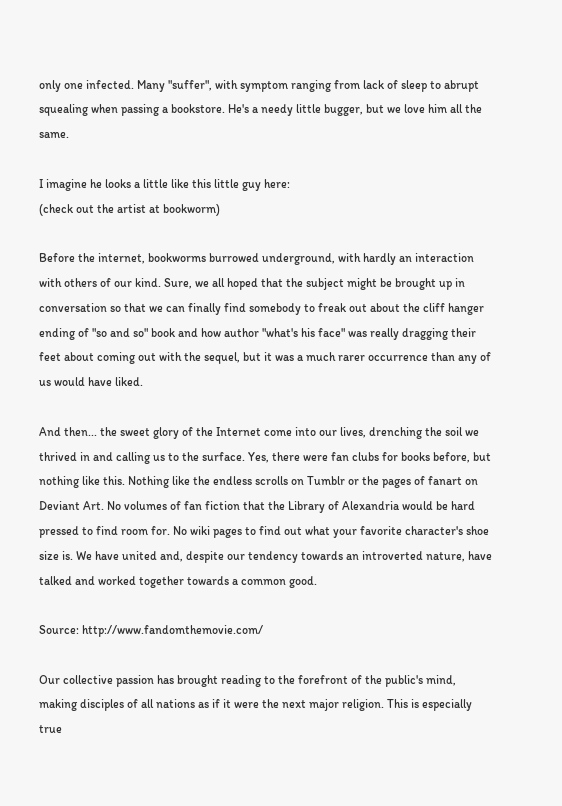only one infected. Many "suffer", with symptom ranging from lack of sleep to abrupt squealing when passing a bookstore. He's a needy little bugger, but we love him all the same.

I imagine he looks a little like this little guy here:
(check out the artist at bookworm)

Before the internet, bookworms burrowed underground, with hardly an interaction with others of our kind. Sure, we all hoped that the subject might be brought up in conversation so that we can finally find somebody to freak out about the cliff hanger ending of "so and so" book and how author "what's his face" was really dragging their feet about coming out with the sequel, but it was a much rarer occurrence than any of us would have liked.

And then... the sweet glory of the Internet come into our lives, drenching the soil we thrived in and calling us to the surface. Yes, there were fan clubs for books before, but nothing like this. Nothing like the endless scrolls on Tumblr or the pages of fanart on Deviant Art. No volumes of fan fiction that the Library of Alexandria would be hard pressed to find room for. No wiki pages to find out what your favorite character's shoe size is. We have united and, despite our tendency towards an introverted nature, have talked and worked together towards a common good.

Source: http://www.fandomthemovie.com/

Our collective passion has brought reading to the forefront of the public's mind, making disciples of all nations as if it were the next major religion. This is especially true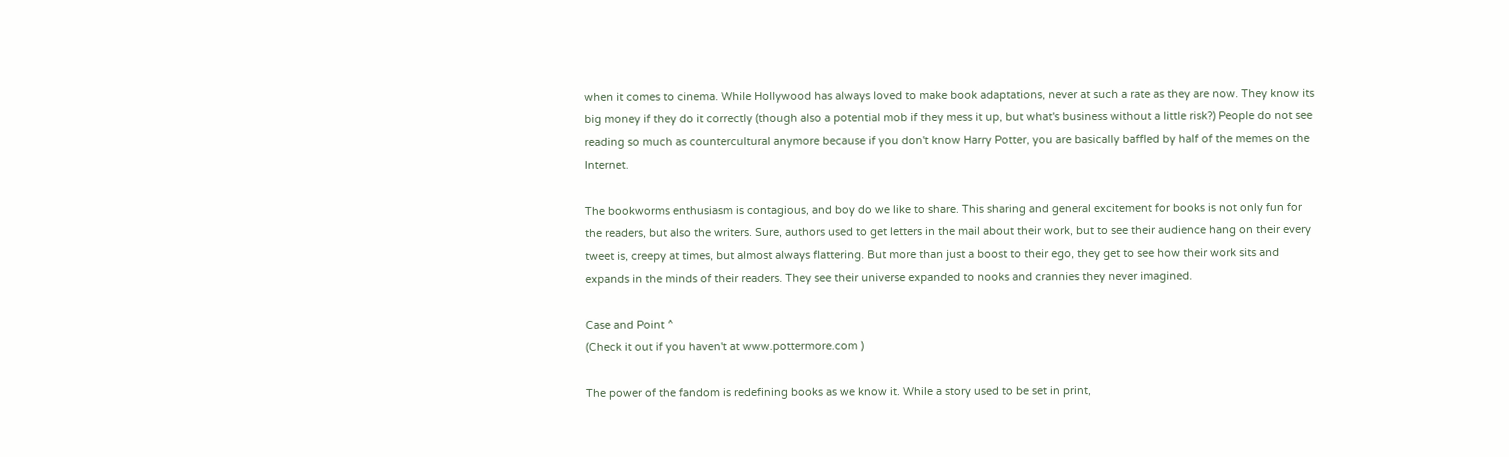when it comes to cinema. While Hollywood has always loved to make book adaptations, never at such a rate as they are now. They know its big money if they do it correctly (though also a potential mob if they mess it up, but what's business without a little risk?) People do not see reading so much as countercultural anymore because if you don't know Harry Potter, you are basically baffled by half of the memes on the Internet.

The bookworms enthusiasm is contagious, and boy do we like to share. This sharing and general excitement for books is not only fun for the readers, but also the writers. Sure, authors used to get letters in the mail about their work, but to see their audience hang on their every tweet is, creepy at times, but almost always flattering. But more than just a boost to their ego, they get to see how their work sits and expands in the minds of their readers. They see their universe expanded to nooks and crannies they never imagined.

Case and Point ^
(Check it out if you haven't at www.pottermore.com )

The power of the fandom is redefining books as we know it. While a story used to be set in print,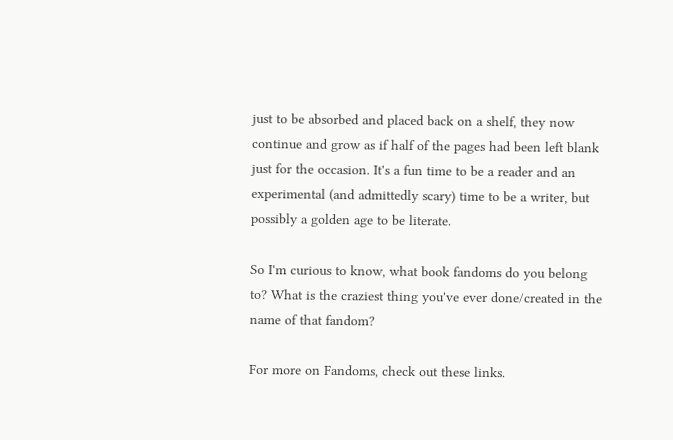just to be absorbed and placed back on a shelf, they now continue and grow as if half of the pages had been left blank just for the occasion. It's a fun time to be a reader and an experimental (and admittedly scary) time to be a writer, but possibly a golden age to be literate.

So I'm curious to know, what book fandoms do you belong to? What is the craziest thing you've ever done/created in the name of that fandom?

For more on Fandoms, check out these links.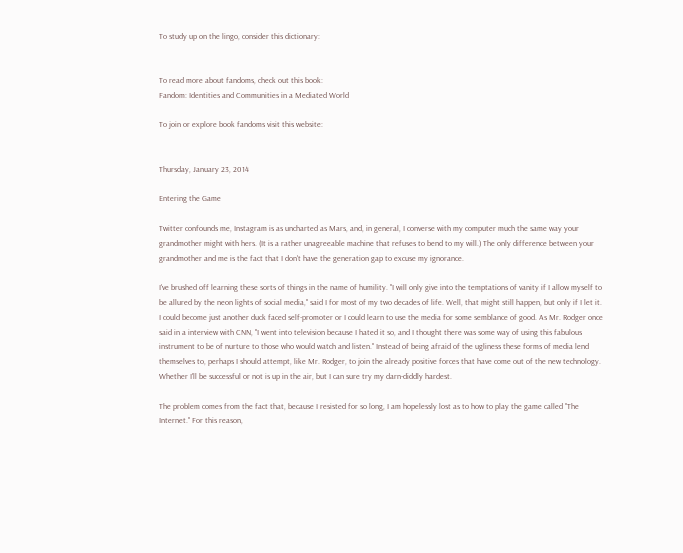To study up on the lingo, consider this dictionary:


To read more about fandoms, check out this book:
Fandom: Identities and Communities in a Mediated World

To join or explore book fandoms visit this website:


Thursday, January 23, 2014

Entering the Game

Twitter confounds me, Instagram is as uncharted as Mars, and, in general, I converse with my computer much the same way your grandmother might with hers. (It is a rather unagreeable machine that refuses to bend to my will.) The only difference between your grandmother and me is the fact that I don't have the generation gap to excuse my ignorance.

I've brushed off learning these sorts of things in the name of humility. "I will only give into the temptations of vanity if I allow myself to be allured by the neon lights of social media," said I for most of my two decades of life. Well, that might still happen, but only if I let it. I could become just another duck faced self-promoter or I could learn to use the media for some semblance of good. As Mr. Rodger once said in a interview with CNN, "I went into television because I hated it so, and I thought there was some way of using this fabulous instrument to be of nurture to those who would watch and listen." Instead of being afraid of the ugliness these forms of media lend themselves to, perhaps I should attempt, like Mr. Rodger, to join the already positive forces that have come out of the new technology. Whether I'll be successful or not is up in the air, but I can sure try my darn-diddly hardest.

The problem comes from the fact that, because I resisted for so long, I am hopelessly lost as to how to play the game called "The Internet." For this reason,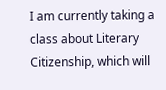I am currently taking a class about Literary Citizenship, which will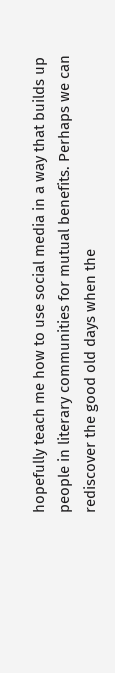hopefully teach me how to use social media in a way that builds up people in literary communities for mutual benefits. Perhaps we can rediscover the good old days when the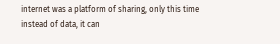internet was a platform of sharing, only this time instead of data, it can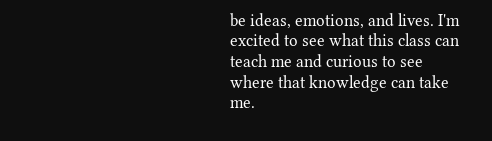be ideas, emotions, and lives. I'm excited to see what this class can teach me and curious to see where that knowledge can take me.